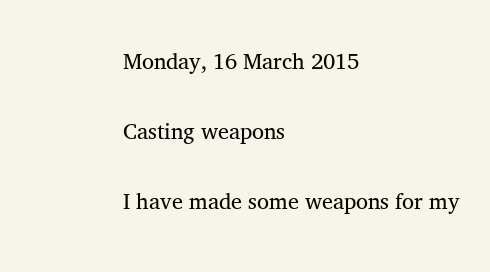Monday, 16 March 2015

Casting weapons

I have made some weapons for my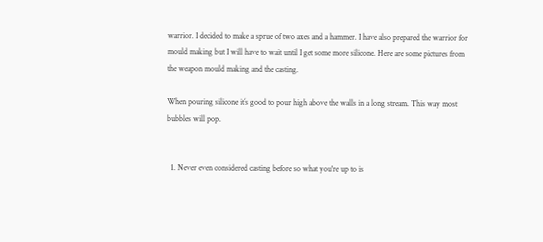warrior. I decided to make a sprue of two axes and a hammer. I have also prepared the warrior for mould making but I will have to wait until I get some more silicone. Here are some pictures from the weapon mould making and the casting.

When pouring silicone it´s good to pour high above the walls in a long stream. This way most bubbles will pop.


  1. Never even considered casting before so what you're up to is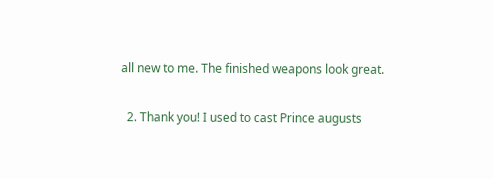all new to me. The finished weapons look great.

  2. Thank you! I used to cast Prince augusts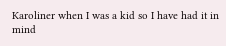Karoliner when I was a kid so I have had it in mind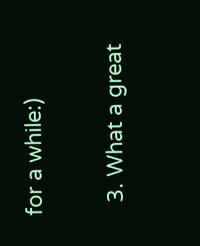for a while:)

  3. What a great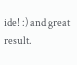ide! :) and great result.